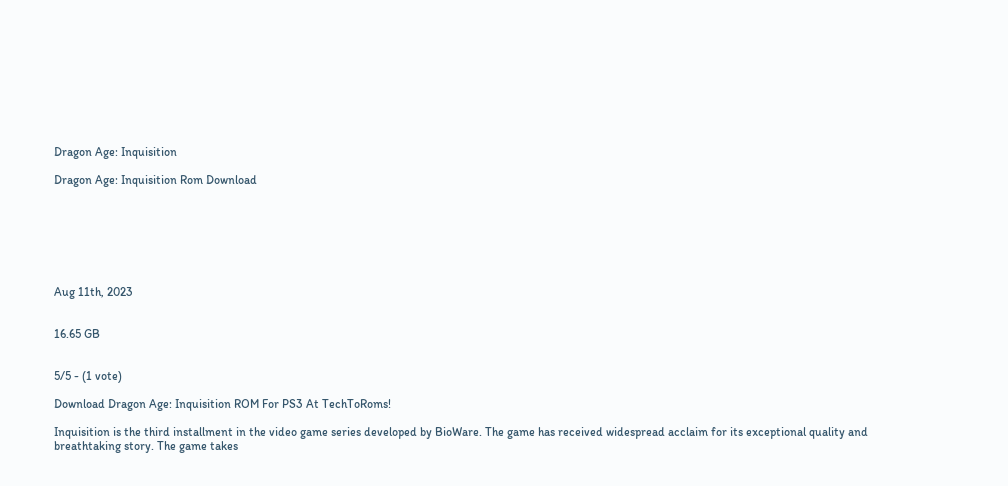Dragon Age: Inquisition

Dragon Age: Inquisition Rom Download







Aug 11th, 2023


16.65 GB


5/5 - (1 vote)

Download Dragon Age: Inquisition ROM For PS3 At TechToRoms!

Inquisition is the third installment in the video game series developed by BioWare. The game has received widespread acclaim for its exceptional quality and breathtaking story. The game takes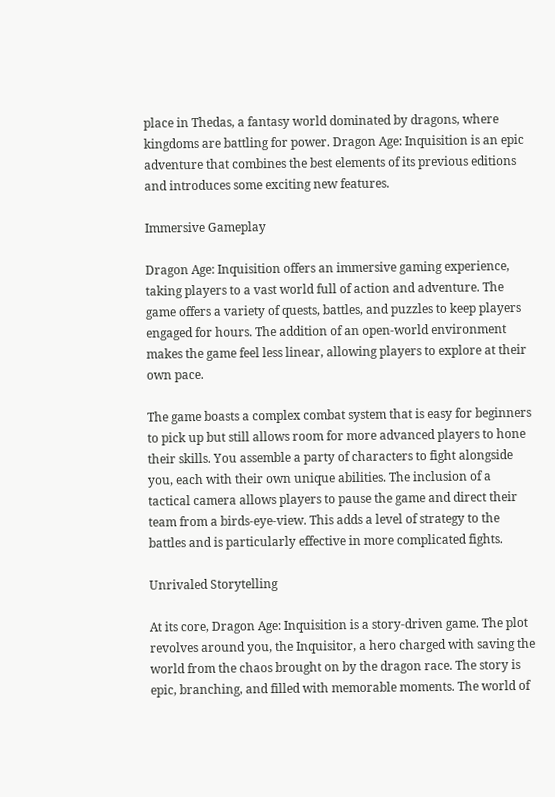place in Thedas, a fantasy world dominated by dragons, where kingdoms are battling for power. Dragon Age: Inquisition is an epic adventure that combines the best elements of its previous editions and introduces some exciting new features.

Immersive Gameplay

Dragon Age: Inquisition offers an immersive gaming experience, taking players to a vast world full of action and adventure. The game offers a variety of quests, battles, and puzzles to keep players engaged for hours. The addition of an open-world environment makes the game feel less linear, allowing players to explore at their own pace.

The game boasts a complex combat system that is easy for beginners to pick up but still allows room for more advanced players to hone their skills. You assemble a party of characters to fight alongside you, each with their own unique abilities. The inclusion of a tactical camera allows players to pause the game and direct their team from a birds-eye-view. This adds a level of strategy to the battles and is particularly effective in more complicated fights.

Unrivaled Storytelling

At its core, Dragon Age: Inquisition is a story-driven game. The plot revolves around you, the Inquisitor, a hero charged with saving the world from the chaos brought on by the dragon race. The story is epic, branching, and filled with memorable moments. The world of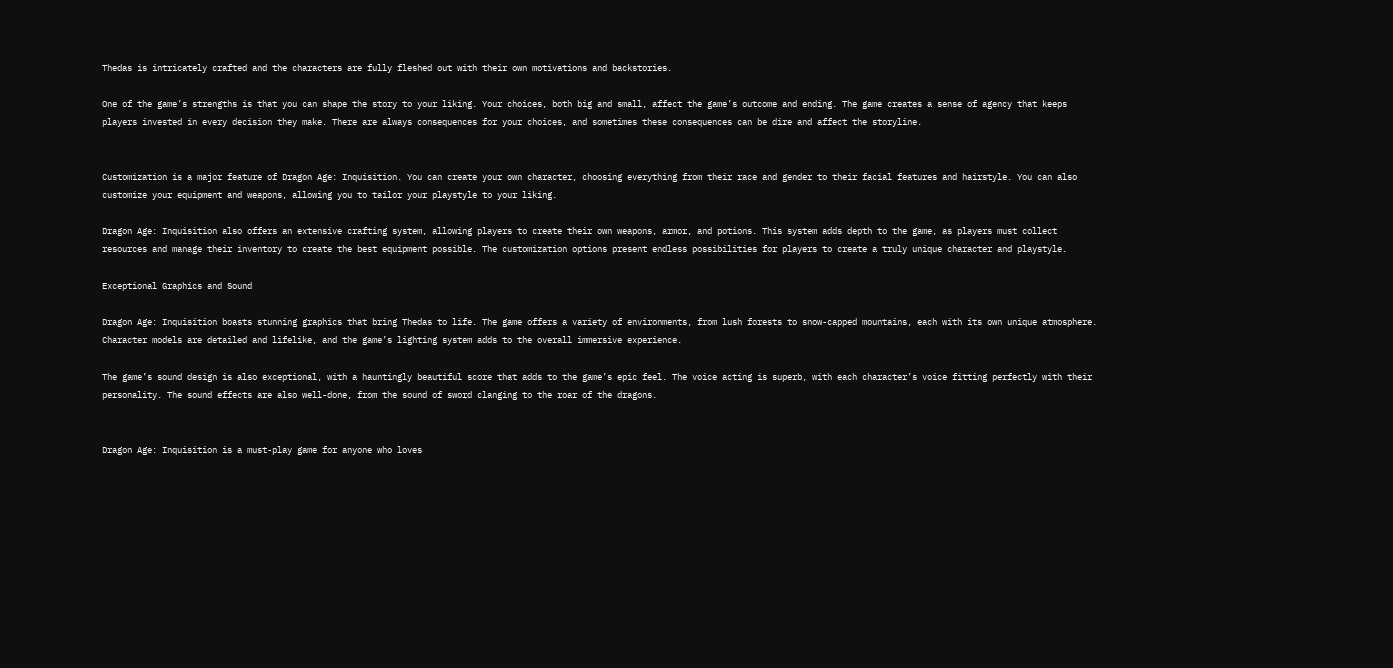Thedas is intricately crafted and the characters are fully fleshed out with their own motivations and backstories.

One of the game’s strengths is that you can shape the story to your liking. Your choices, both big and small, affect the game’s outcome and ending. The game creates a sense of agency that keeps players invested in every decision they make. There are always consequences for your choices, and sometimes these consequences can be dire and affect the storyline.


Customization is a major feature of Dragon Age: Inquisition. You can create your own character, choosing everything from their race and gender to their facial features and hairstyle. You can also customize your equipment and weapons, allowing you to tailor your playstyle to your liking.

Dragon Age: Inquisition also offers an extensive crafting system, allowing players to create their own weapons, armor, and potions. This system adds depth to the game, as players must collect resources and manage their inventory to create the best equipment possible. The customization options present endless possibilities for players to create a truly unique character and playstyle.

Exceptional Graphics and Sound

Dragon Age: Inquisition boasts stunning graphics that bring Thedas to life. The game offers a variety of environments, from lush forests to snow-capped mountains, each with its own unique atmosphere. Character models are detailed and lifelike, and the game’s lighting system adds to the overall immersive experience.

The game’s sound design is also exceptional, with a hauntingly beautiful score that adds to the game’s epic feel. The voice acting is superb, with each character’s voice fitting perfectly with their personality. The sound effects are also well-done, from the sound of sword clanging to the roar of the dragons.


Dragon Age: Inquisition is a must-play game for anyone who loves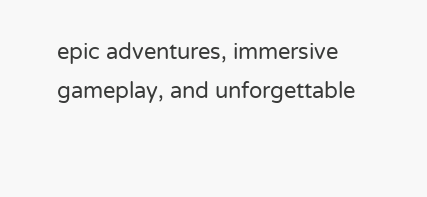epic adventures, immersive gameplay, and unforgettable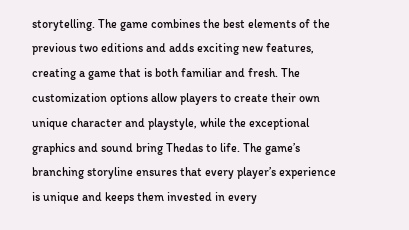storytelling. The game combines the best elements of the previous two editions and adds exciting new features, creating a game that is both familiar and fresh. The customization options allow players to create their own unique character and playstyle, while the exceptional graphics and sound bring Thedas to life. The game’s branching storyline ensures that every player’s experience is unique and keeps them invested in every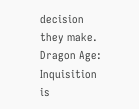decision they make. Dragon Age: Inquisition is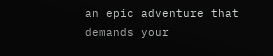an epic adventure that demands your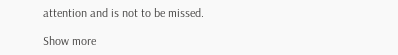attention and is not to be missed.

Show more